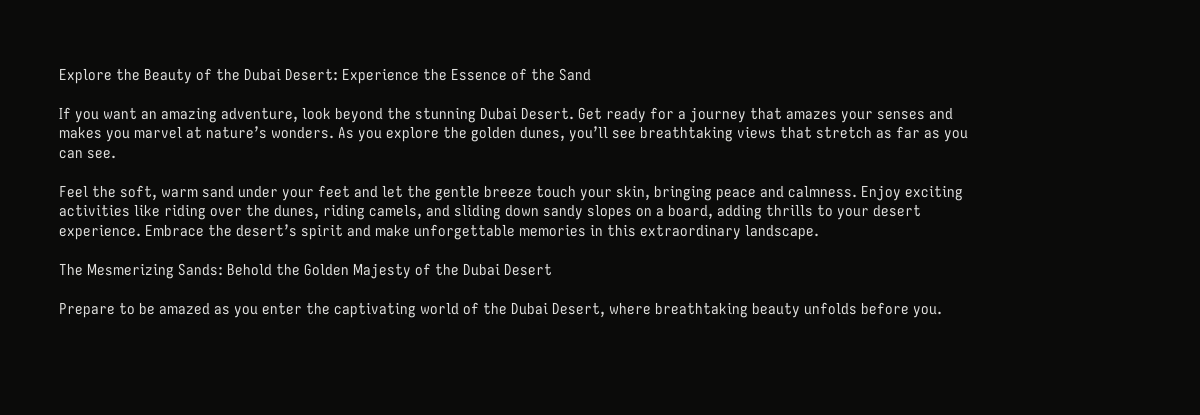Explore the Beauty of the Dubai Desert: Experience the Essence of the Sand

If you want an amazing adventure, look beyond the stunning Dubai Desert. Get ready for a journey that amazes your senses and makes you marvel at nature’s wonders. As you explore the golden dunes, you’ll see breathtaking views that stretch as far as you can see.

Feel the soft, warm sand under your feet and let the gentle breeze touch your skin, bringing peace and calmness. Enjoy exciting activities like riding over the dunes, riding camels, and sliding down sandy slopes on a board, adding thrills to your desert experience. Embrace the desert’s spirit and make unforgettable memories in this extraordinary landscape.

The Mesmerizing Sands: Behold the Golden Majesty of the Dubai Desert

Prepare to be amazed as you enter the captivating world of the Dubai Desert, where breathtaking beauty unfolds before you.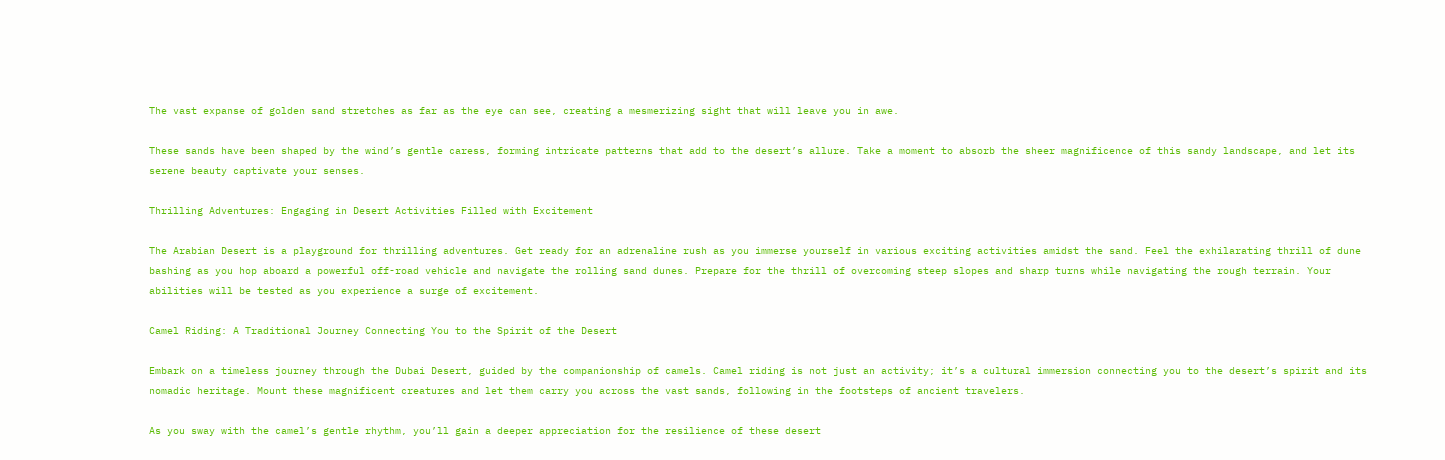The vast expanse of golden sand stretches as far as the eye can see, creating a mesmerizing sight that will leave you in awe.

These sands have been shaped by the wind’s gentle caress, forming intricate patterns that add to the desert’s allure. Take a moment to absorb the sheer magnificence of this sandy landscape, and let its serene beauty captivate your senses.

Thrilling Adventures: Engaging in Desert Activities Filled with Excitement

The Arabian Desert is a playground for thrilling adventures. Get ready for an adrenaline rush as you immerse yourself in various exciting activities amidst the sand. Feel the exhilarating thrill of dune bashing as you hop aboard a powerful off-road vehicle and navigate the rolling sand dunes. Prepare for the thrill of overcoming steep slopes and sharp turns while navigating the rough terrain. Your abilities will be tested as you experience a surge of excitement.

Camel Riding: A Traditional Journey Connecting You to the Spirit of the Desert

Embark on a timeless journey through the Dubai Desert, guided by the companionship of camels. Camel riding is not just an activity; it’s a cultural immersion connecting you to the desert’s spirit and its nomadic heritage. Mount these magnificent creatures and let them carry you across the vast sands, following in the footsteps of ancient travelers.

As you sway with the camel’s gentle rhythm, you’ll gain a deeper appreciation for the resilience of these desert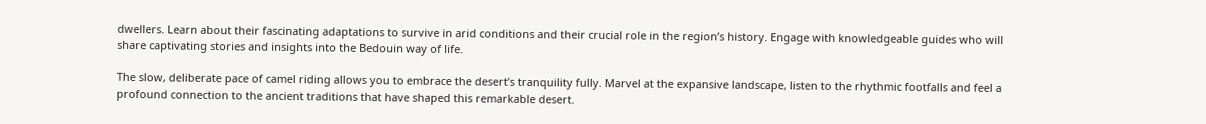dwellers. Learn about their fascinating adaptations to survive in arid conditions and their crucial role in the region’s history. Engage with knowledgeable guides who will share captivating stories and insights into the Bedouin way of life.

The slow, deliberate pace of camel riding allows you to embrace the desert’s tranquility fully. Marvel at the expansive landscape, listen to the rhythmic footfalls and feel a profound connection to the ancient traditions that have shaped this remarkable desert.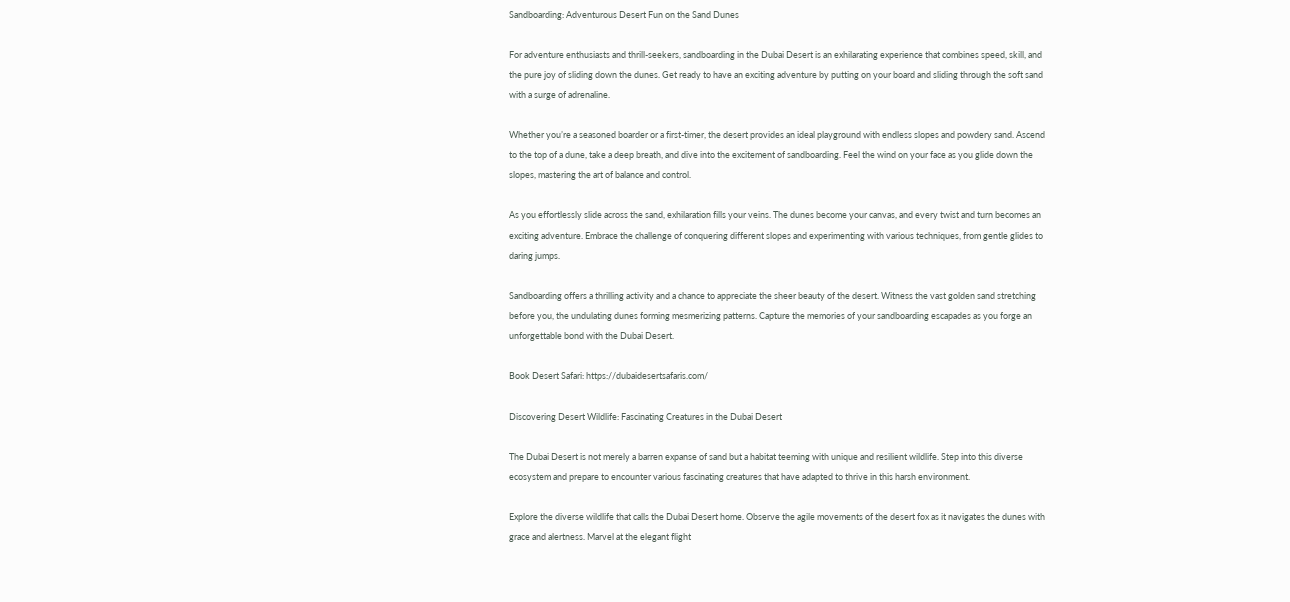Sandboarding: Adventurous Desert Fun on the Sand Dunes

For adventure enthusiasts and thrill-seekers, sandboarding in the Dubai Desert is an exhilarating experience that combines speed, skill, and the pure joy of sliding down the dunes. Get ready to have an exciting adventure by putting on your board and sliding through the soft sand with a surge of adrenaline.

Whether you’re a seasoned boarder or a first-timer, the desert provides an ideal playground with endless slopes and powdery sand. Ascend to the top of a dune, take a deep breath, and dive into the excitement of sandboarding. Feel the wind on your face as you glide down the slopes, mastering the art of balance and control.

As you effortlessly slide across the sand, exhilaration fills your veins. The dunes become your canvas, and every twist and turn becomes an exciting adventure. Embrace the challenge of conquering different slopes and experimenting with various techniques, from gentle glides to daring jumps.

Sandboarding offers a thrilling activity and a chance to appreciate the sheer beauty of the desert. Witness the vast golden sand stretching before you, the undulating dunes forming mesmerizing patterns. Capture the memories of your sandboarding escapades as you forge an unforgettable bond with the Dubai Desert.

Book Desert Safari: https://dubaidesertsafaris.com/

Discovering Desert Wildlife: Fascinating Creatures in the Dubai Desert

The Dubai Desert is not merely a barren expanse of sand but a habitat teeming with unique and resilient wildlife. Step into this diverse ecosystem and prepare to encounter various fascinating creatures that have adapted to thrive in this harsh environment.

Explore the diverse wildlife that calls the Dubai Desert home. Observe the agile movements of the desert fox as it navigates the dunes with grace and alertness. Marvel at the elegant flight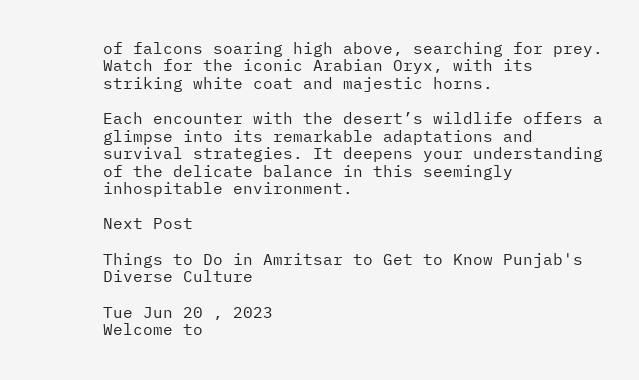of falcons soaring high above, searching for prey. Watch for the iconic Arabian Oryx, with its striking white coat and majestic horns.

Each encounter with the desert’s wildlife offers a glimpse into its remarkable adaptations and survival strategies. It deepens your understanding of the delicate balance in this seemingly inhospitable environment.

Next Post

Things to Do in Amritsar to Get to Know Punjab's Diverse Culture

Tue Jun 20 , 2023
Welcome to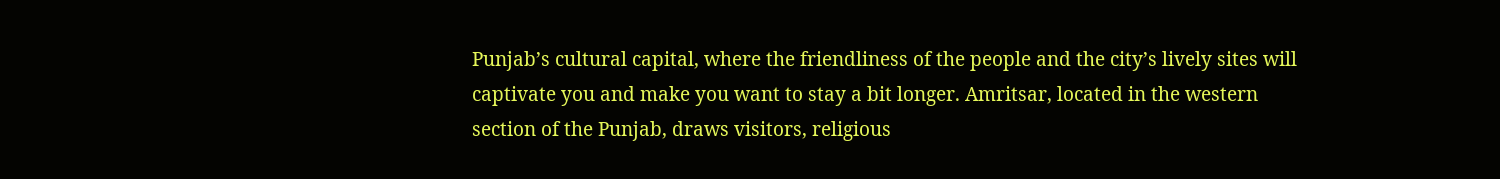Punjab’s cultural capital, where the friendliness of the people and the city’s lively sites will captivate you and make you want to stay a bit longer. Amritsar, located in the western section of the Punjab, draws visitors, religious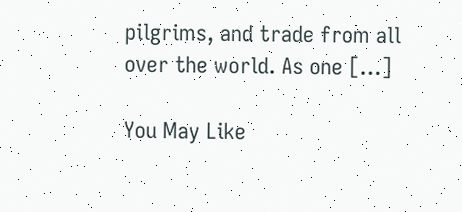pilgrims, and trade from all over the world. As one […]

You May Like